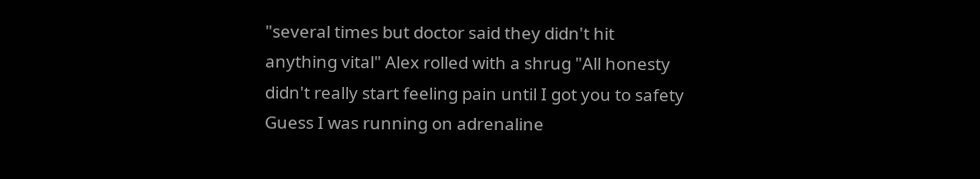"several times but doctor said they didn't hit anything vital" Alex rolled with a shrug "All honesty didn't really start feeling pain until I got you to safety Guess I was running on adrenaline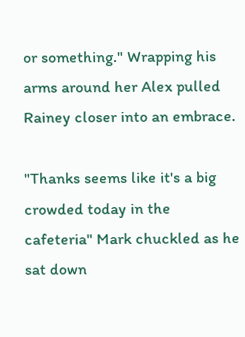or something." Wrapping his arms around her Alex pulled Rainey closer into an embrace.

"Thanks seems like it's a big crowded today in the cafeteria" Mark chuckled as he sat down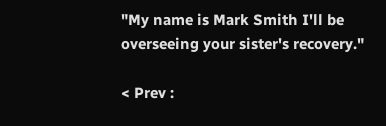"My name is Mark Smith I'll be overseeing your sister's recovery."

< Prev :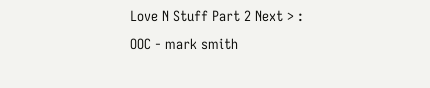Love N Stuff Part 2 Next > : OOC - mark smith